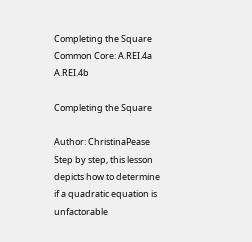Completing the Square
Common Core: A.REI.4a A.REI.4b

Completing the Square

Author: ChristinaPease
Step by step, this lesson depicts how to determine if a quadratic equation is unfactorable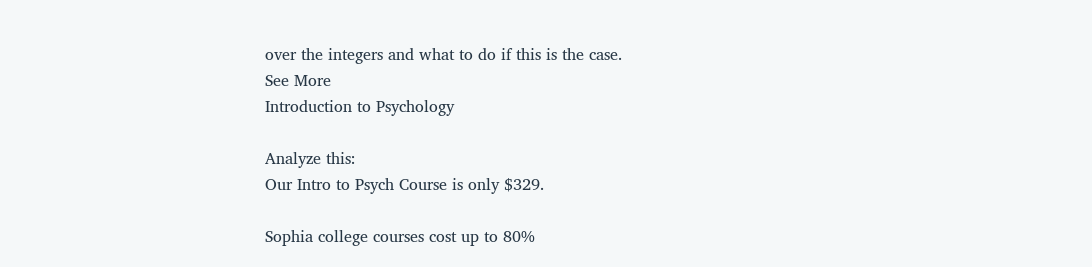over the integers and what to do if this is the case.
See More
Introduction to Psychology

Analyze this:
Our Intro to Psych Course is only $329.

Sophia college courses cost up to 80%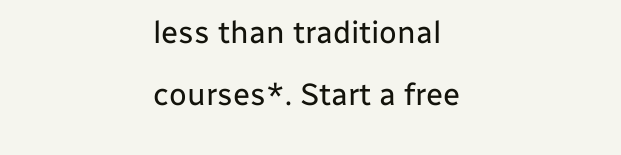less than traditional courses*. Start a free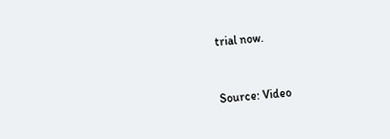trial now.


Source: Video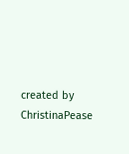created by ChristinaPease